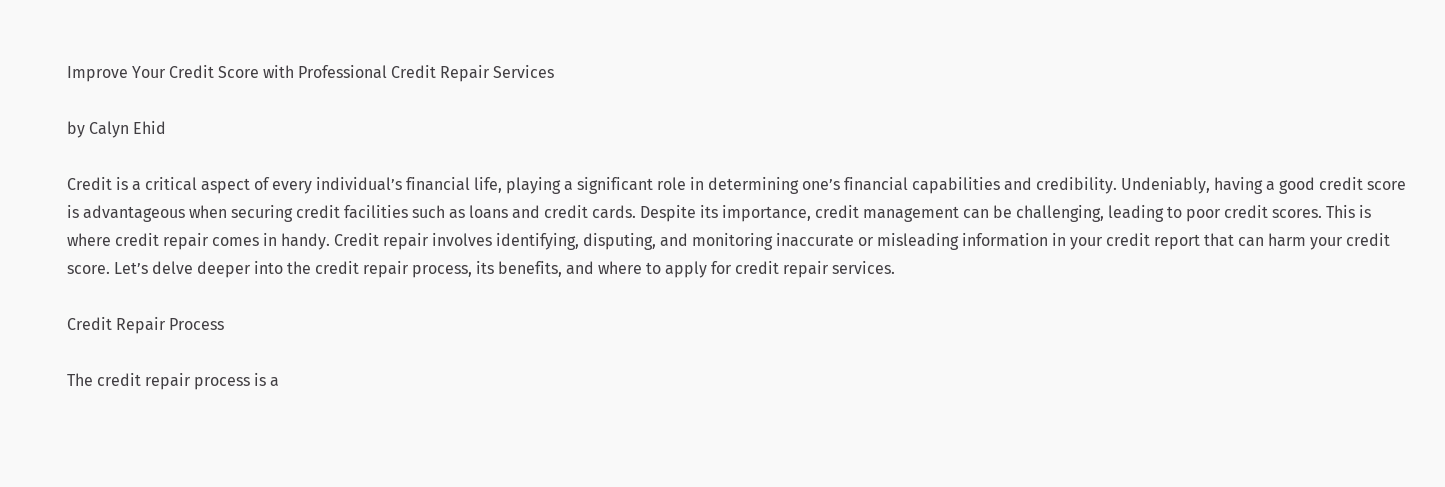Improve Your Credit Score with Professional Credit Repair Services

by Calyn Ehid

Credit is a critical aspect of every individual’s financial life, playing a significant role in determining one’s financial capabilities and credibility. Undeniably, having a good credit score is advantageous when securing credit facilities such as loans and credit cards. Despite its importance, credit management can be challenging, leading to poor credit scores. This is where credit repair comes in handy. Credit repair involves identifying, disputing, and monitoring inaccurate or misleading information in your credit report that can harm your credit score. Let’s delve deeper into the credit repair process, its benefits, and where to apply for credit repair services.

Credit Repair Process

The credit repair process is a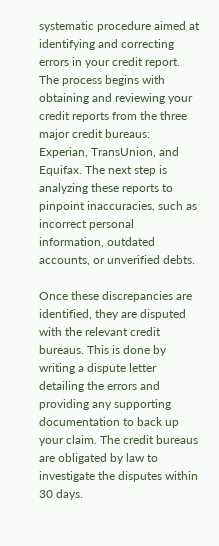systematic procedure aimed at identifying and correcting errors in your credit report. The process begins with obtaining and reviewing your credit reports from the three major credit bureaus: Experian, TransUnion, and Equifax. The next step is analyzing these reports to pinpoint inaccuracies, such as incorrect personal information, outdated accounts, or unverified debts.

Once these discrepancies are identified, they are disputed with the relevant credit bureaus. This is done by writing a dispute letter detailing the errors and providing any supporting documentation to back up your claim. The credit bureaus are obligated by law to investigate the disputes within 30 days.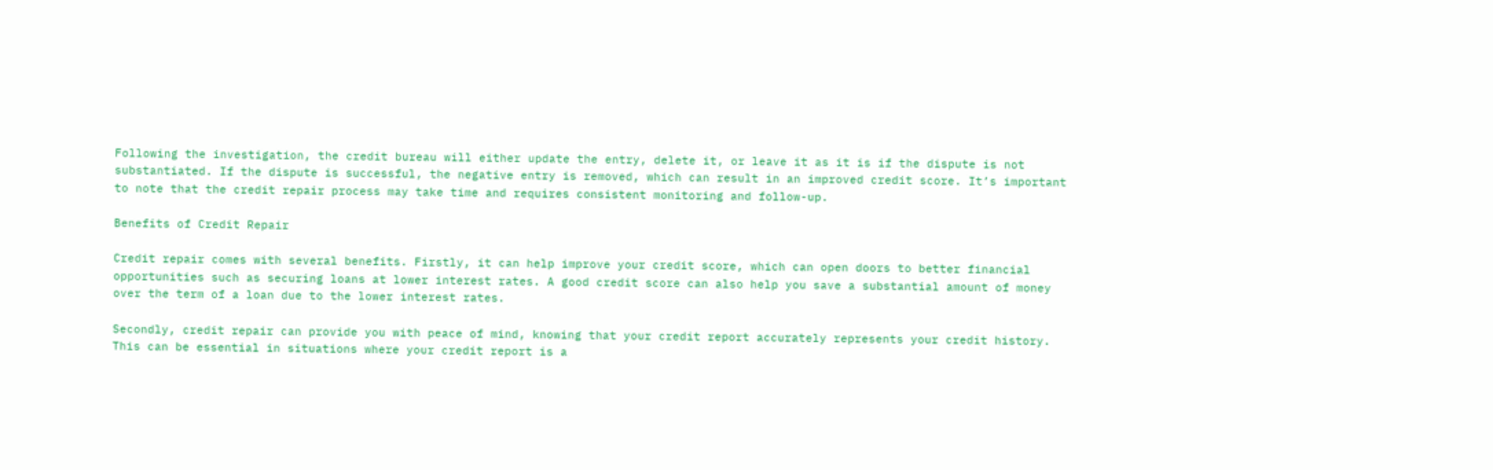Following the investigation, the credit bureau will either update the entry, delete it, or leave it as it is if the dispute is not substantiated. If the dispute is successful, the negative entry is removed, which can result in an improved credit score. It’s important to note that the credit repair process may take time and requires consistent monitoring and follow-up.

Benefits of Credit Repair

Credit repair comes with several benefits. Firstly, it can help improve your credit score, which can open doors to better financial opportunities such as securing loans at lower interest rates. A good credit score can also help you save a substantial amount of money over the term of a loan due to the lower interest rates.

Secondly, credit repair can provide you with peace of mind, knowing that your credit report accurately represents your credit history. This can be essential in situations where your credit report is a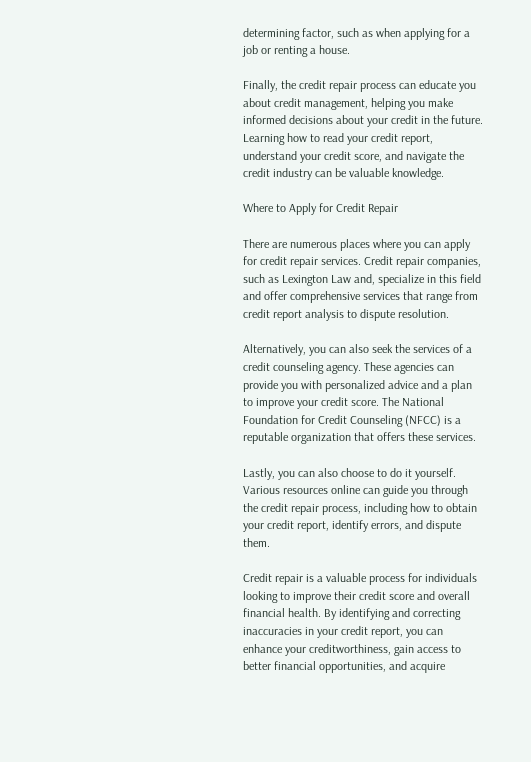determining factor, such as when applying for a job or renting a house.

Finally, the credit repair process can educate you about credit management, helping you make informed decisions about your credit in the future. Learning how to read your credit report, understand your credit score, and navigate the credit industry can be valuable knowledge.

Where to Apply for Credit Repair

There are numerous places where you can apply for credit repair services. Credit repair companies, such as Lexington Law and, specialize in this field and offer comprehensive services that range from credit report analysis to dispute resolution.

Alternatively, you can also seek the services of a credit counseling agency. These agencies can provide you with personalized advice and a plan to improve your credit score. The National Foundation for Credit Counseling (NFCC) is a reputable organization that offers these services.

Lastly, you can also choose to do it yourself. Various resources online can guide you through the credit repair process, including how to obtain your credit report, identify errors, and dispute them.

Credit repair is a valuable process for individuals looking to improve their credit score and overall financial health. By identifying and correcting inaccuracies in your credit report, you can enhance your creditworthiness, gain access to better financial opportunities, and acquire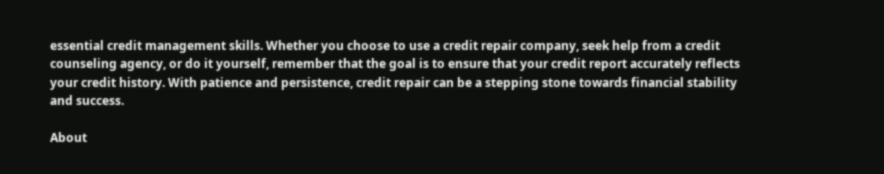essential credit management skills. Whether you choose to use a credit repair company, seek help from a credit counseling agency, or do it yourself, remember that the goal is to ensure that your credit report accurately reflects your credit history. With patience and persistence, credit repair can be a stepping stone towards financial stability and success.

About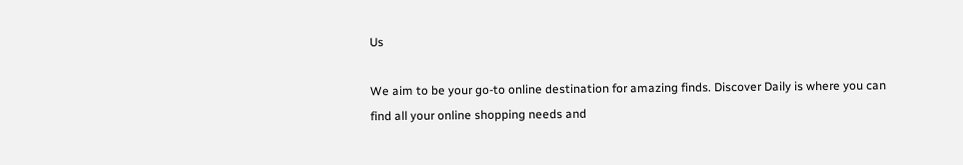Us

We aim to be your go-to online destination for amazing finds. Discover Daily is where you can find all your online shopping needs and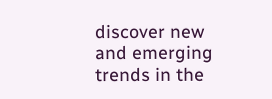discover new and emerging trends in the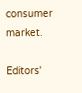consumer market.

Editors'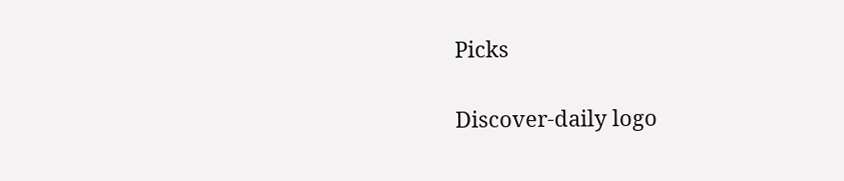Picks

Discover-daily logo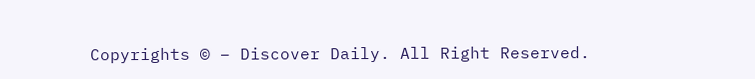Copyrights © – Discover Daily. All Right Reserved.